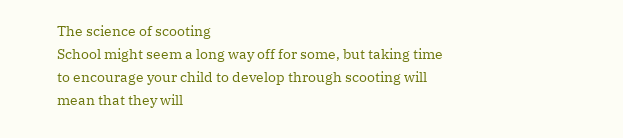The science of scooting
School might seem a long way off for some, but taking time to encourage your child to develop through scooting will mean that they will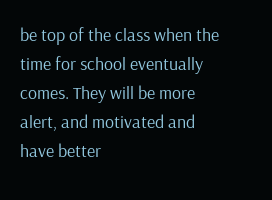be top of the class when the time for school eventually comes. They will be more alert, and motivated and have better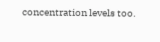concentration levels too.